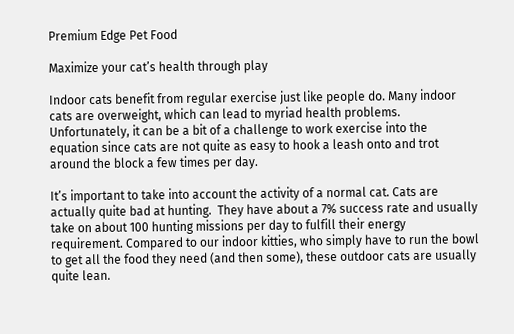Premium Edge Pet Food

Maximize your cat’s health through play

Indoor cats benefit from regular exercise just like people do. Many indoor cats are overweight, which can lead to myriad health problems. Unfortunately, it can be a bit of a challenge to work exercise into the equation since cats are not quite as easy to hook a leash onto and trot around the block a few times per day.

It’s important to take into account the activity of a normal cat. Cats are actually quite bad at hunting.  They have about a 7% success rate and usually take on about 100 hunting missions per day to fulfill their energy requirement. Compared to our indoor kitties, who simply have to run the bowl to get all the food they need (and then some), these outdoor cats are usually quite lean.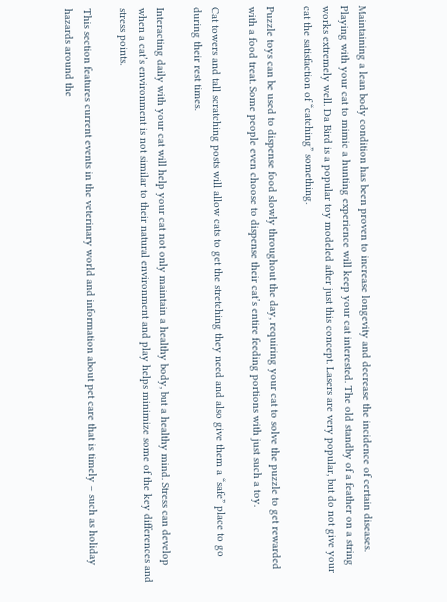Maintaining a lean body condition has been proven to increase longevity and decrease the incidence of certain diseases. Playing with your cat to mimic a hunting experience will keep your cat interested. The old standby of a feather on a string works extremely well. Da Bird is a popular toy modeled after just this concept. Lasers are very popular, but do not give your cat the satisfaction of “catching” something.

Puzzle toys can be used to dispense food slowly throughout the day, requiring your cat to solve the puzzle to get rewarded with a food treat. Some people even choose to dispense their cat’s entire feeding portions with just such a toy.

Cat towers and tall scratching posts will allow cats to get the stretching they need and also give them a “safe” place to go during their rest times.

Interacting daily with your cat will help your cat not only maintain a healthy body, but a healthy mind. Stress can develop when a cat’s environment is not similar to their natural environment and play helps minimize some of the key differences and stress points.

This section features current events in the veterinary world and information about pet care that is timely – such as holiday hazards around the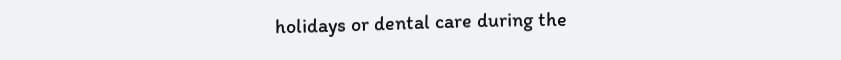holidays or dental care during the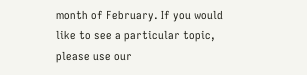month of February. If you would like to see a particular topic, please use our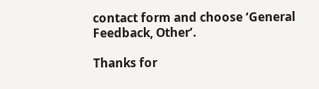contact form and choose ‘General Feedback, Other’.

Thanks for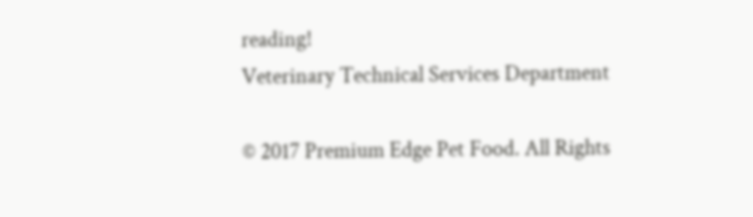reading!
Veterinary Technical Services Department

© 2017 Premium Edge Pet Food. All Rights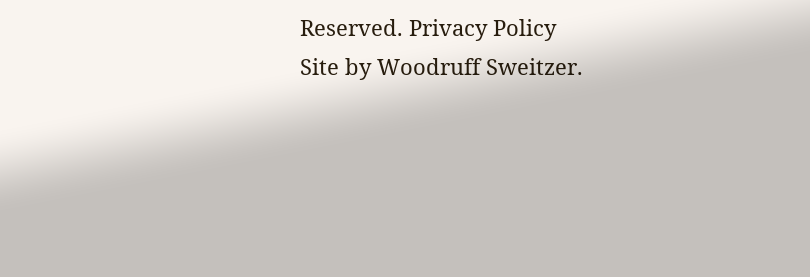Reserved. Privacy Policy
Site by Woodruff Sweitzer.